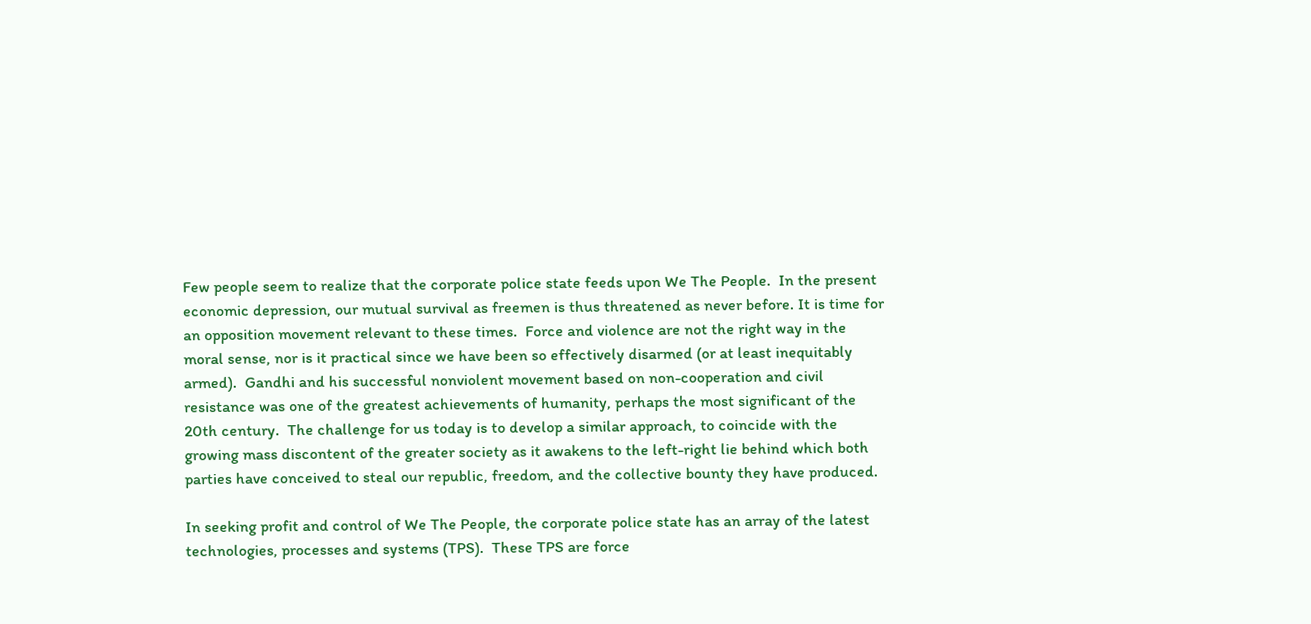Few people seem to realize that the corporate police state feeds upon We The People.  In the present economic depression, our mutual survival as freemen is thus threatened as never before. It is time for an opposition movement relevant to these times.  Force and violence are not the right way in the moral sense, nor is it practical since we have been so effectively disarmed (or at least inequitably armed).  Gandhi and his successful nonviolent movement based on non-cooperation and civil resistance was one of the greatest achievements of humanity, perhaps the most significant of the 20th century.  The challenge for us today is to develop a similar approach, to coincide with the growing mass discontent of the greater society as it awakens to the left-right lie behind which both parties have conceived to steal our republic, freedom, and the collective bounty they have produced.

In seeking profit and control of We The People, the corporate police state has an array of the latest technologies, processes and systems (TPS).  These TPS are force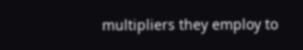multipliers they employ to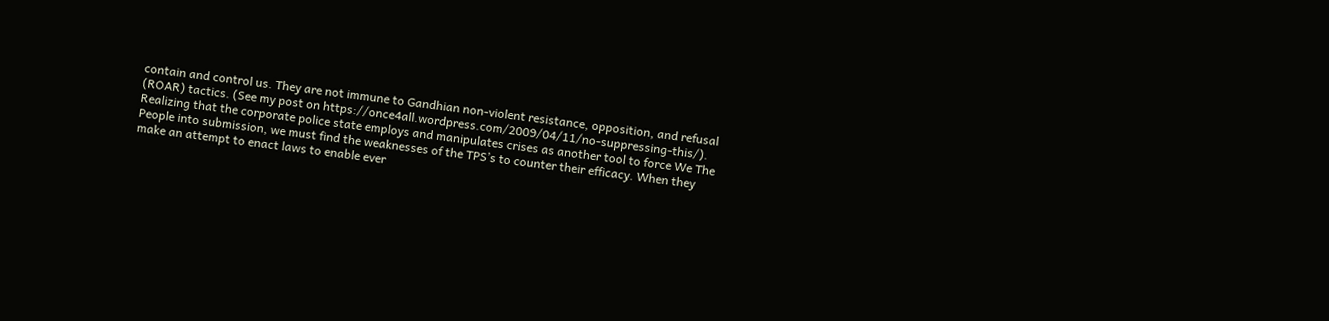contain and control us. They are not immune to Gandhian non-violent resistance, opposition, and refusal (ROAR) tactics. (See my post on https://once4all.wordpress.com/2009/04/11/no-suppressing-this/). Realizing that the corporate police state employs and manipulates crises as another tool to force We The People into submission, we must find the weaknesses of the TPS’s to counter their efficacy. When they make an attempt to enact laws to enable ever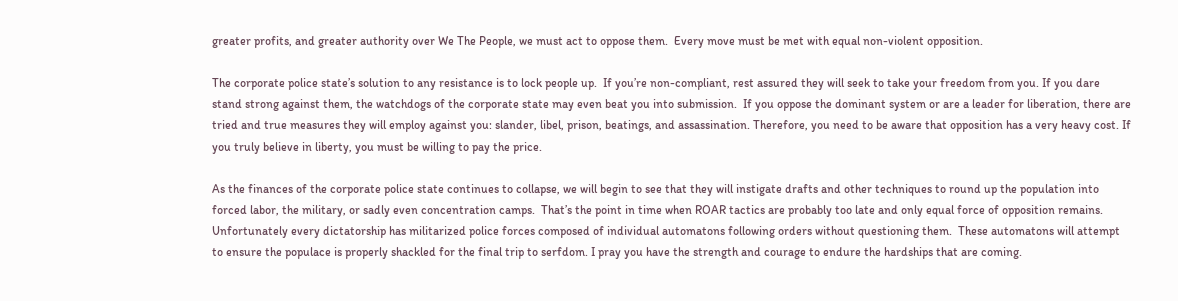greater profits, and greater authority over We The People, we must act to oppose them.  Every move must be met with equal non-violent opposition.

The corporate police state’s solution to any resistance is to lock people up.  If you’re non-compliant, rest assured they will seek to take your freedom from you. If you dare stand strong against them, the watchdogs of the corporate state may even beat you into submission.  If you oppose the dominant system or are a leader for liberation, there are tried and true measures they will employ against you: slander, libel, prison, beatings, and assassination. Therefore, you need to be aware that opposition has a very heavy cost. If you truly believe in liberty, you must be willing to pay the price.

As the finances of the corporate police state continues to collapse, we will begin to see that they will instigate drafts and other techniques to round up the population into forced labor, the military, or sadly even concentration camps.  That’s the point in time when ROAR tactics are probably too late and only equal force of opposition remains. Unfortunately every dictatorship has militarized police forces composed of individual automatons following orders without questioning them.  These automatons will attempt to ensure the populace is properly shackled for the final trip to serfdom. I pray you have the strength and courage to endure the hardships that are coming.